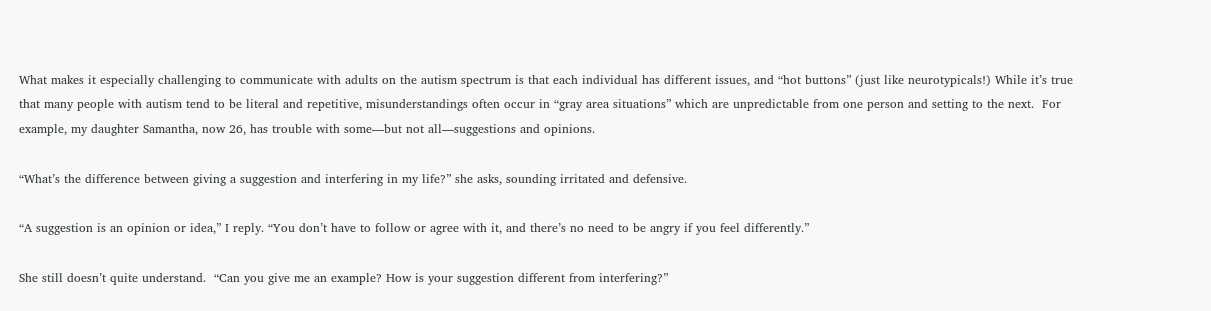What makes it especially challenging to communicate with adults on the autism spectrum is that each individual has different issues, and “hot buttons” (just like neurotypicals!) While it’s true that many people with autism tend to be literal and repetitive, misunderstandings often occur in “gray area situations” which are unpredictable from one person and setting to the next.  For example, my daughter Samantha, now 26, has trouble with some—but not all—suggestions and opinions.

“What’s the difference between giving a suggestion and interfering in my life?” she asks, sounding irritated and defensive.

“A suggestion is an opinion or idea,” I reply. “You don’t have to follow or agree with it, and there’s no need to be angry if you feel differently.”

She still doesn’t quite understand.  “Can you give me an example? How is your suggestion different from interfering?”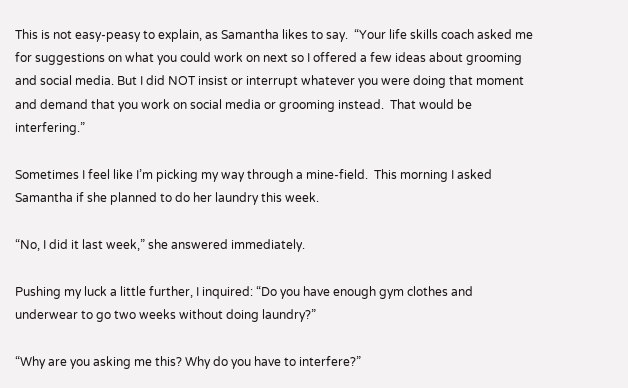This is not easy-peasy to explain, as Samantha likes to say.  “Your life skills coach asked me for suggestions on what you could work on next so I offered a few ideas about grooming and social media. But I did NOT insist or interrupt whatever you were doing that moment and demand that you work on social media or grooming instead.  That would be interfering.”

Sometimes I feel like I’m picking my way through a mine-field.  This morning I asked Samantha if she planned to do her laundry this week.

“No, I did it last week,” she answered immediately.

Pushing my luck a little further, I inquired: “Do you have enough gym clothes and underwear to go two weeks without doing laundry?”

“Why are you asking me this? Why do you have to interfere?”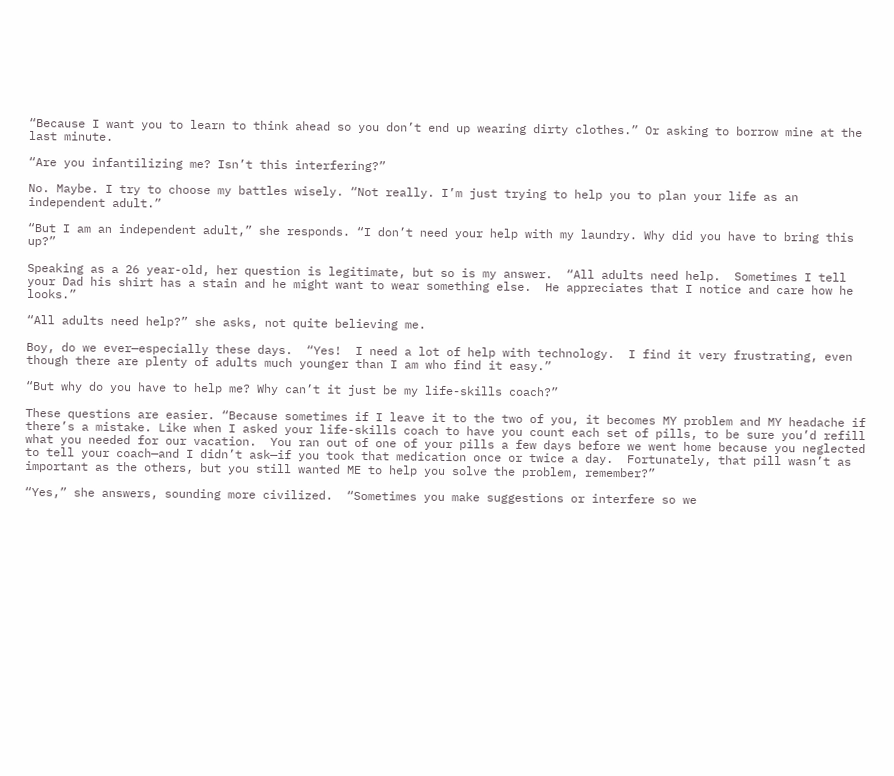“Because I want you to learn to think ahead so you don’t end up wearing dirty clothes.” Or asking to borrow mine at the last minute.

“Are you infantilizing me? Isn’t this interfering?”

No. Maybe. I try to choose my battles wisely. “Not really. I’m just trying to help you to plan your life as an independent adult.”

“But I am an independent adult,” she responds. “I don’t need your help with my laundry. Why did you have to bring this up?”

Speaking as a 26 year-old, her question is legitimate, but so is my answer.  “All adults need help.  Sometimes I tell your Dad his shirt has a stain and he might want to wear something else.  He appreciates that I notice and care how he looks.”

“All adults need help?” she asks, not quite believing me.

Boy, do we ever—especially these days.  “Yes!  I need a lot of help with technology.  I find it very frustrating, even though there are plenty of adults much younger than I am who find it easy.”

“But why do you have to help me? Why can’t it just be my life-skills coach?”

These questions are easier. “Because sometimes if I leave it to the two of you, it becomes MY problem and MY headache if there’s a mistake. Like when I asked your life-skills coach to have you count each set of pills, to be sure you’d refill what you needed for our vacation.  You ran out of one of your pills a few days before we went home because you neglected to tell your coach—and I didn’t ask—if you took that medication once or twice a day.  Fortunately, that pill wasn’t as important as the others, but you still wanted ME to help you solve the problem, remember?”

“Yes,” she answers, sounding more civilized.  “Sometimes you make suggestions or interfere so we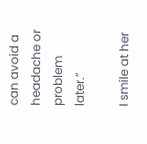can avoid a headache or problem later.”

I smile at her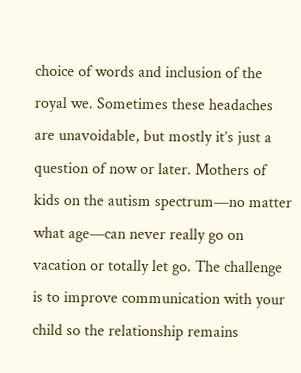choice of words and inclusion of the royal we. Sometimes these headaches are unavoidable, but mostly it’s just a question of now or later. Mothers of kids on the autism spectrum—no matter what age—can never really go on vacation or totally let go. The challenge is to improve communication with your child so the relationship remains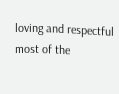loving and respectful most of the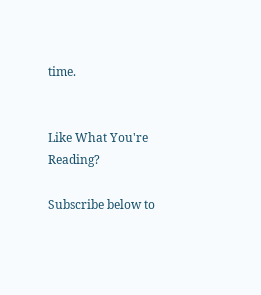time.


Like What You're Reading?

Subscribe below to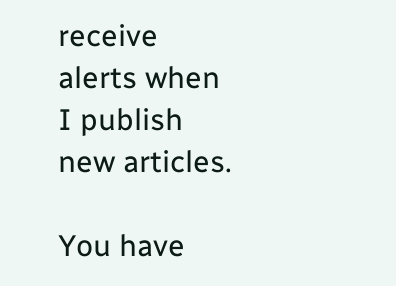receive alerts when I publish new articles.

You have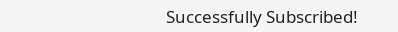Successfully Subscribed!